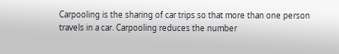Carpooling is the sharing of car trips so that more than one person travels in a car. Carpooling reduces the number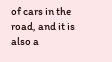of cars in the road, and it is also a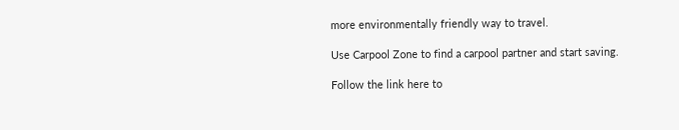more environmentally friendly way to travel.

Use Carpool Zone to find a carpool partner and start saving.

Follow the link here to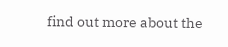find out more about the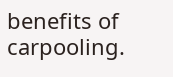benefits of carpooling.